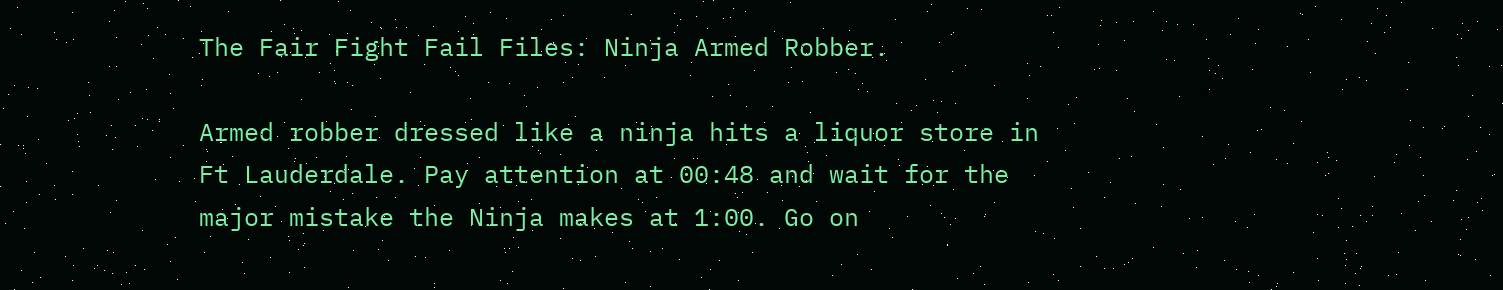The Fair Fight Fail Files: Ninja Armed Robber.

Armed robber dressed like a ninja hits a liquor store in Ft Lauderdale. Pay attention at 00:48 and wait for the major mistake the Ninja makes at 1:00. Go on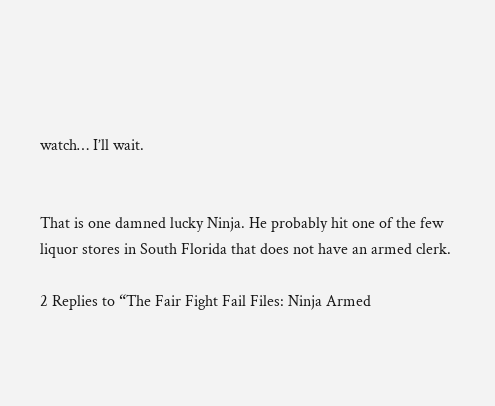watch… I’ll wait.


That is one damned lucky Ninja. He probably hit one of the few liquor stores in South Florida that does not have an armed clerk.

2 Replies to “The Fair Fight Fail Files: Ninja Armed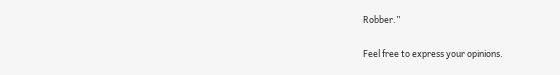Robber.”

Feel free to express your opinions.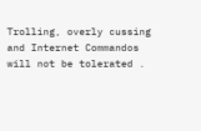Trolling, overly cussing and Internet Commandos will not be tolerated .